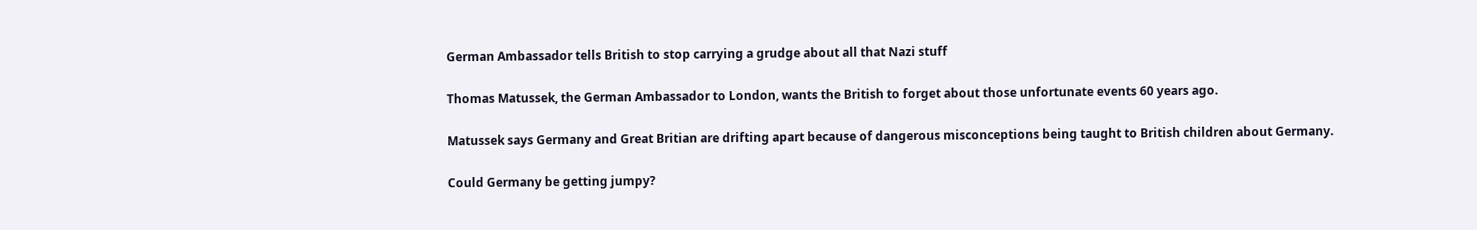German Ambassador tells British to stop carrying a grudge about all that Nazi stuff

Thomas Matussek, the German Ambassador to London, wants the British to forget about those unfortunate events 60 years ago.

Matussek says Germany and Great Britian are drifting apart because of dangerous misconceptions being taught to British children about Germany.

Could Germany be getting jumpy?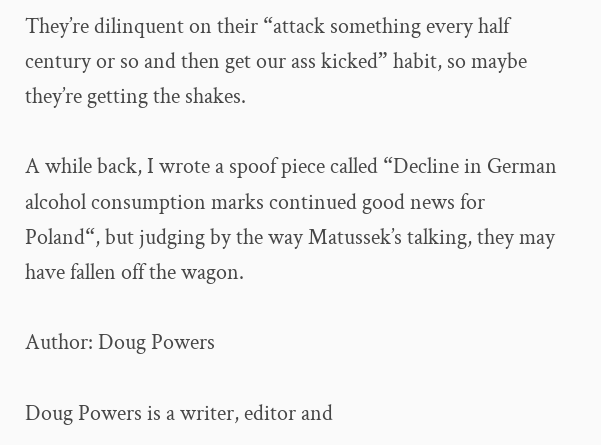They’re dilinquent on their “attack something every half century or so and then get our ass kicked” habit, so maybe they’re getting the shakes.

A while back, I wrote a spoof piece called “Decline in German alcohol consumption marks continued good news for Poland“, but judging by the way Matussek’s talking, they may have fallen off the wagon.

Author: Doug Powers

Doug Powers is a writer, editor and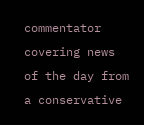commentator covering news of the day from a conservative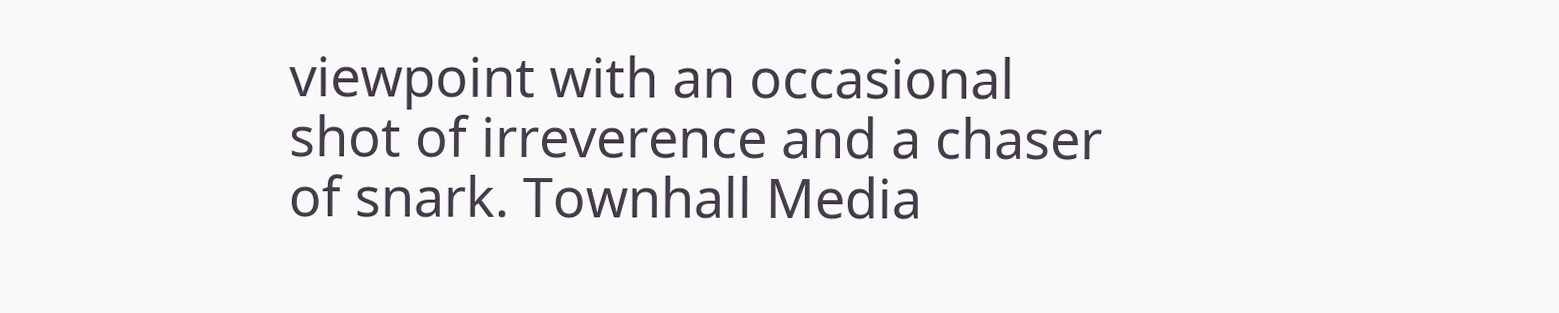viewpoint with an occasional shot of irreverence and a chaser of snark. Townhall Media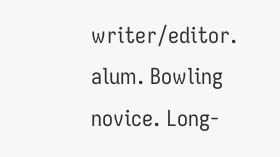writer/editor. alum. Bowling novice. Long-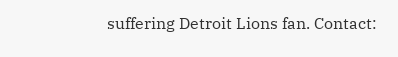suffering Detroit Lions fan. Contact: